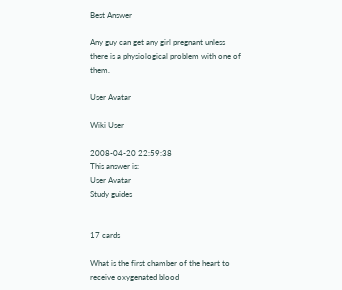Best Answer

Any guy can get any girl pregnant unless there is a physiological problem with one of them.

User Avatar

Wiki User

2008-04-20 22:59:38
This answer is:
User Avatar
Study guides


17 cards

What is the first chamber of the heart to receive oxygenated blood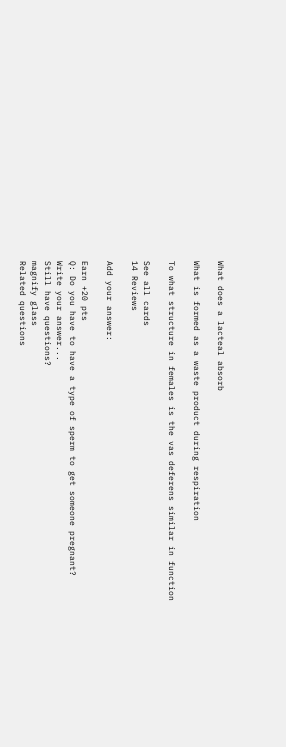What does a lacteal absorb

What is formed as a waste product during respiration

To what structure in females is the vas deferens similar in function

See all cards
14 Reviews

Add your answer:

Earn +20 pts
Q: Do you have to have a type of sperm to get someone pregnant?
Write your answer...
Still have questions?
magnify glass
Related questions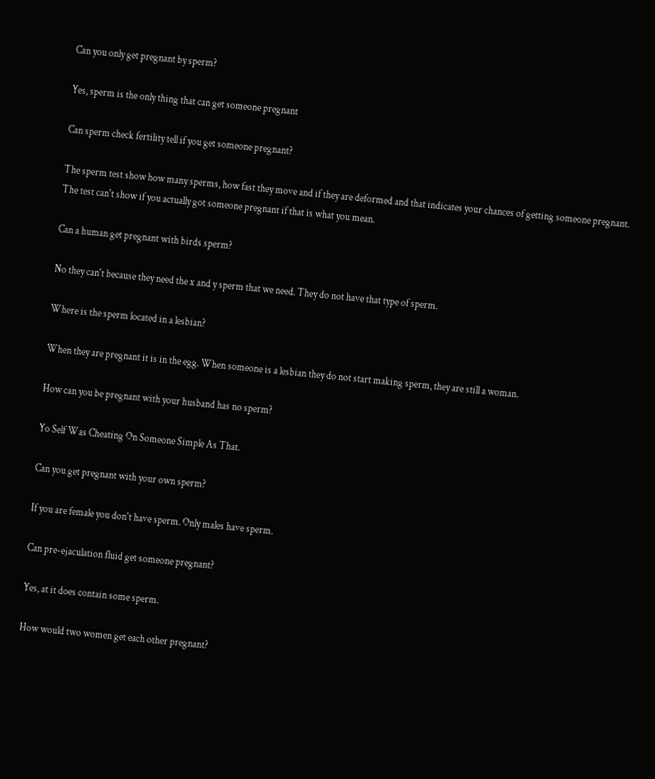Can you only get pregnant by sperm?

Yes, sperm is the only thing that can get someone pregnant

Can sperm check fertility tell if you get someone pregnant?

The sperm test show how many sperms, how fast they move and if they are deformed and that indicates your chances of getting someone pregnant. The test can't show if you actually got someone pregnant if that is what you mean.

Can a human get pregnant with birds sperm?

No they can't because they need the x and y sperm that we need. They do not have that type of sperm.

Where is the sperm located in a lesbian?

When they are pregnant it is in the egg. When someone is a lesbian they do not start making sperm, they are still a woman.

How can you be pregnant with your husband has no sperm?

Yo Self Was Cheating On Someone Simple As That.

Can you get pregnant with your own sperm?

If you are female you don't have sperm. Only males have sperm.

Can pre-ejaculation fluid get someone pregnant?

Yes, at it does contain some sperm.

How would two women get each other pregnant?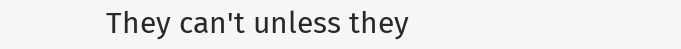They can't unless they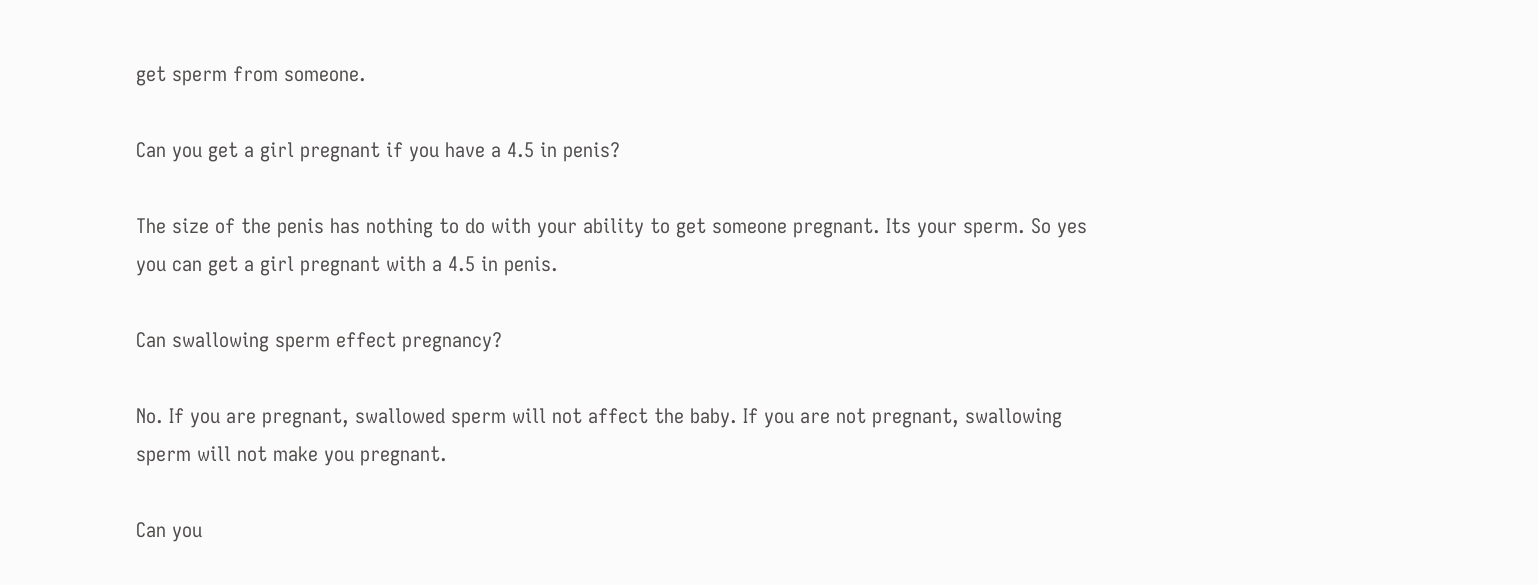get sperm from someone.

Can you get a girl pregnant if you have a 4.5 in penis?

The size of the penis has nothing to do with your ability to get someone pregnant. Its your sperm. So yes you can get a girl pregnant with a 4.5 in penis.

Can swallowing sperm effect pregnancy?

No. If you are pregnant, swallowed sperm will not affect the baby. If you are not pregnant, swallowing sperm will not make you pregnant.

Can you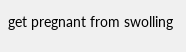get pregnant from swolling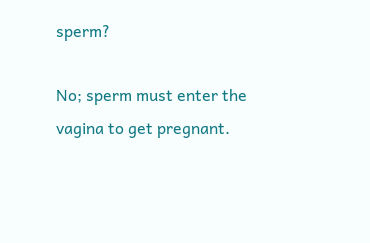sperm?

No; sperm must enter the vagina to get pregnant.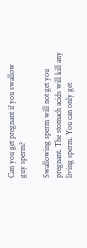Can you get pregnant if you swallow guy sperm?

Swallowing sperm will not get you pregnant. The stomach acids will kill any living sperm. You can only get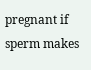pregnant if sperm makes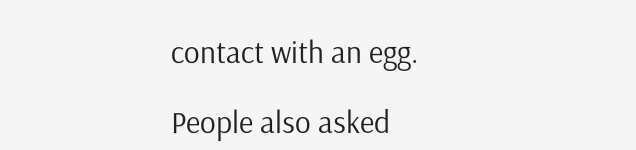contact with an egg.

People also asked